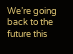We’re going back to the future this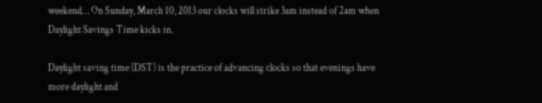weekend… On Sunday, March 10, 2013 our clocks will strike 3am instead of 2am when Daylight Savings Time kicks in.

Daylight saving time (DST) is the practice of advancing clocks so that evenings have more daylight and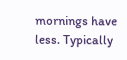mornings have less. Typically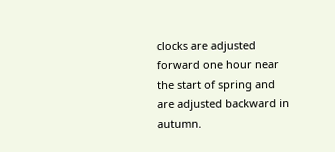clocks are adjusted forward one hour near the start of spring and are adjusted backward in autumn.